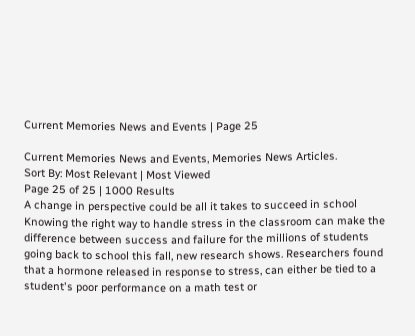Current Memories News and Events | Page 25

Current Memories News and Events, Memories News Articles.
Sort By: Most Relevant | Most Viewed
Page 25 of 25 | 1000 Results
A change in perspective could be all it takes to succeed in school
Knowing the right way to handle stress in the classroom can make the difference between success and failure for the millions of students going back to school this fall, new research shows. Researchers found that a hormone released in response to stress, can either be tied to a student's poor performance on a math test or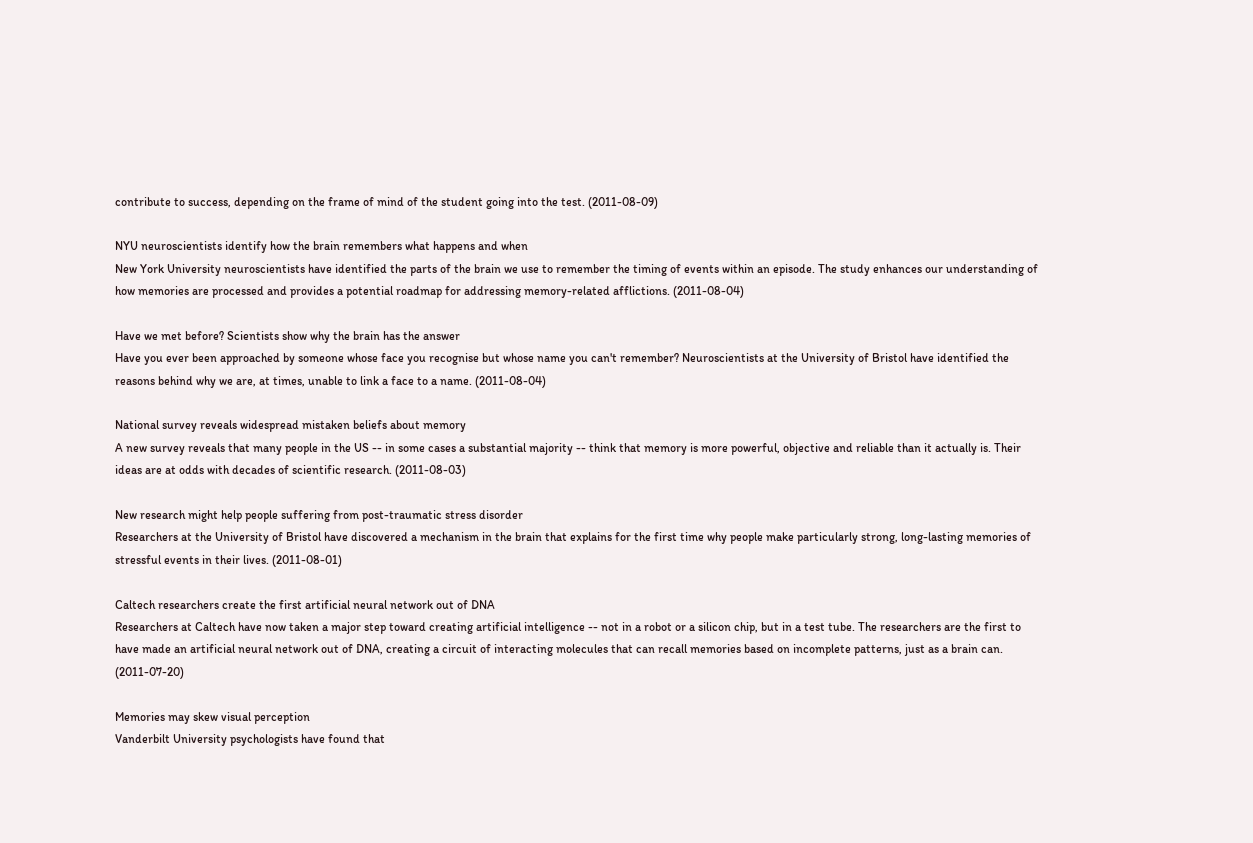contribute to success, depending on the frame of mind of the student going into the test. (2011-08-09)

NYU neuroscientists identify how the brain remembers what happens and when
New York University neuroscientists have identified the parts of the brain we use to remember the timing of events within an episode. The study enhances our understanding of how memories are processed and provides a potential roadmap for addressing memory-related afflictions. (2011-08-04)

Have we met before? Scientists show why the brain has the answer
Have you ever been approached by someone whose face you recognise but whose name you can't remember? Neuroscientists at the University of Bristol have identified the reasons behind why we are, at times, unable to link a face to a name. (2011-08-04)

National survey reveals widespread mistaken beliefs about memory
A new survey reveals that many people in the US -- in some cases a substantial majority -- think that memory is more powerful, objective and reliable than it actually is. Their ideas are at odds with decades of scientific research. (2011-08-03)

New research might help people suffering from post-traumatic stress disorder
Researchers at the University of Bristol have discovered a mechanism in the brain that explains for the first time why people make particularly strong, long-lasting memories of stressful events in their lives. (2011-08-01)

Caltech researchers create the first artificial neural network out of DNA
Researchers at Caltech have now taken a major step toward creating artificial intelligence -- not in a robot or a silicon chip, but in a test tube. The researchers are the first to have made an artificial neural network out of DNA, creating a circuit of interacting molecules that can recall memories based on incomplete patterns, just as a brain can. (2011-07-20)

Memories may skew visual perception
Vanderbilt University psychologists have found that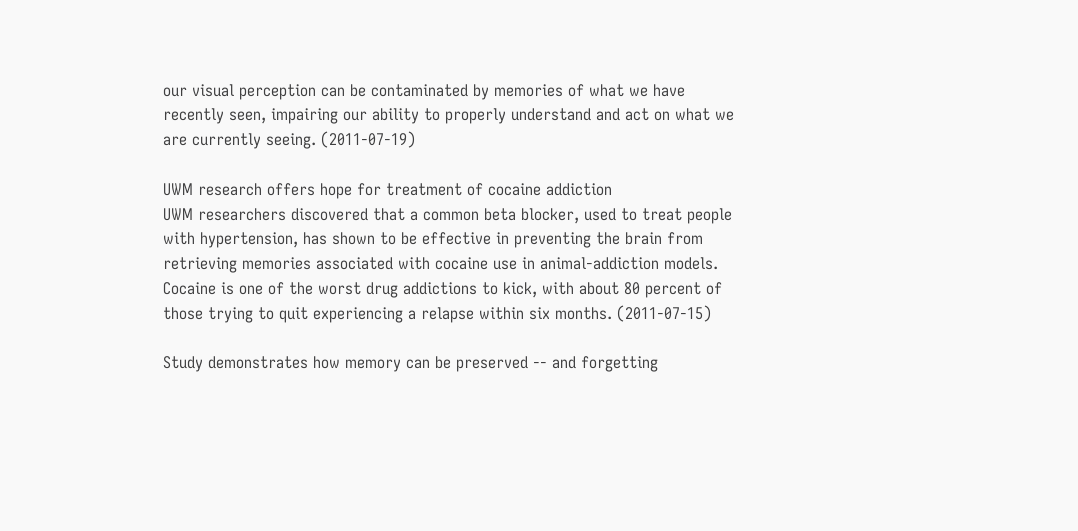our visual perception can be contaminated by memories of what we have recently seen, impairing our ability to properly understand and act on what we are currently seeing. (2011-07-19)

UWM research offers hope for treatment of cocaine addiction
UWM researchers discovered that a common beta blocker, used to treat people with hypertension, has shown to be effective in preventing the brain from retrieving memories associated with cocaine use in animal-addiction models. Cocaine is one of the worst drug addictions to kick, with about 80 percent of those trying to quit experiencing a relapse within six months. (2011-07-15)

Study demonstrates how memory can be preserved -- and forgetting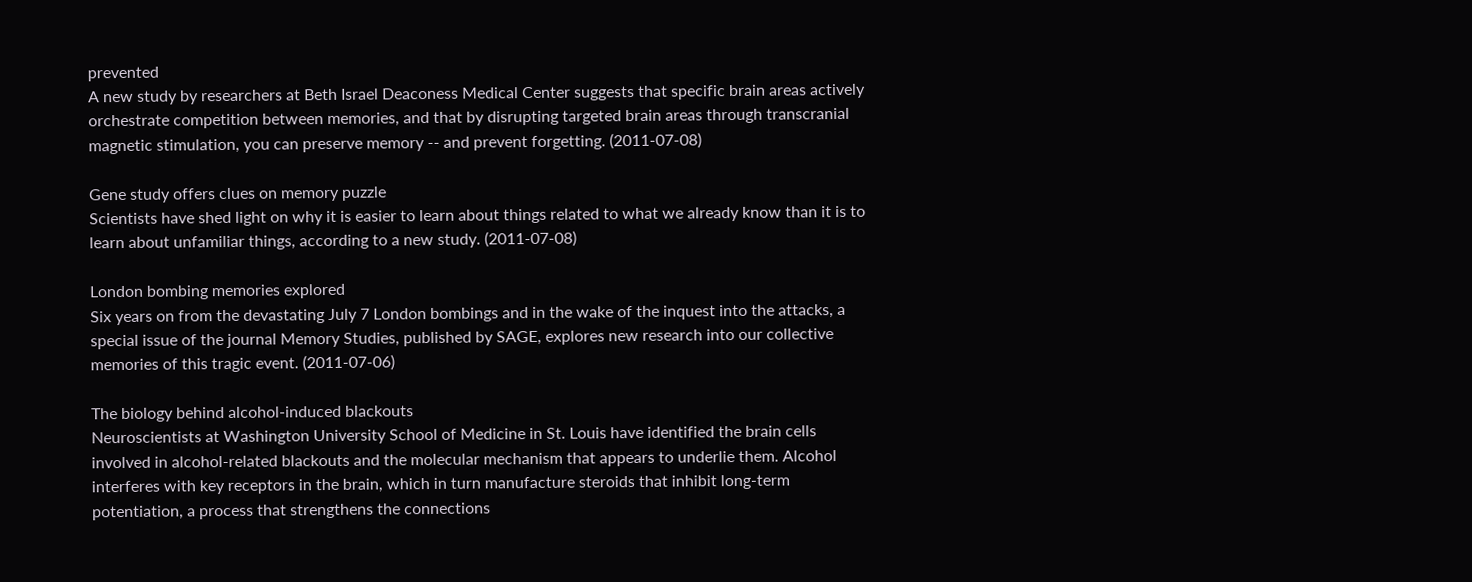prevented
A new study by researchers at Beth Israel Deaconess Medical Center suggests that specific brain areas actively orchestrate competition between memories, and that by disrupting targeted brain areas through transcranial magnetic stimulation, you can preserve memory -- and prevent forgetting. (2011-07-08)

Gene study offers clues on memory puzzle
Scientists have shed light on why it is easier to learn about things related to what we already know than it is to learn about unfamiliar things, according to a new study. (2011-07-08)

London bombing memories explored
Six years on from the devastating July 7 London bombings and in the wake of the inquest into the attacks, a special issue of the journal Memory Studies, published by SAGE, explores new research into our collective memories of this tragic event. (2011-07-06)

The biology behind alcohol-induced blackouts
Neuroscientists at Washington University School of Medicine in St. Louis have identified the brain cells involved in alcohol-related blackouts and the molecular mechanism that appears to underlie them. Alcohol interferes with key receptors in the brain, which in turn manufacture steroids that inhibit long-term potentiation, a process that strengthens the connections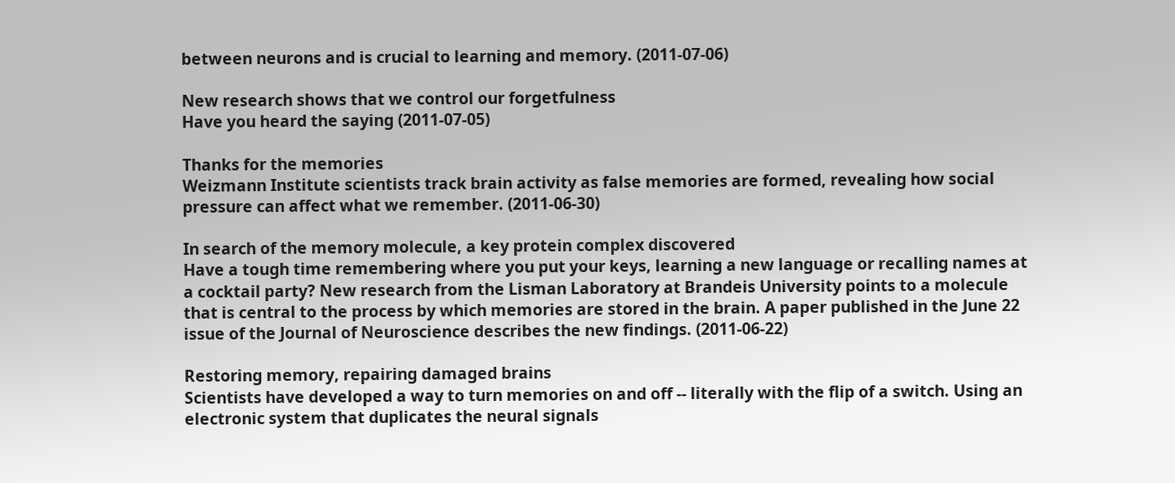between neurons and is crucial to learning and memory. (2011-07-06)

New research shows that we control our forgetfulness
Have you heard the saying (2011-07-05)

Thanks for the memories
Weizmann Institute scientists track brain activity as false memories are formed, revealing how social pressure can affect what we remember. (2011-06-30)

In search of the memory molecule, a key protein complex discovered
Have a tough time remembering where you put your keys, learning a new language or recalling names at a cocktail party? New research from the Lisman Laboratory at Brandeis University points to a molecule that is central to the process by which memories are stored in the brain. A paper published in the June 22 issue of the Journal of Neuroscience describes the new findings. (2011-06-22)

Restoring memory, repairing damaged brains
Scientists have developed a way to turn memories on and off -- literally with the flip of a switch. Using an electronic system that duplicates the neural signals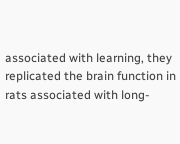associated with learning, they replicated the brain function in rats associated with long-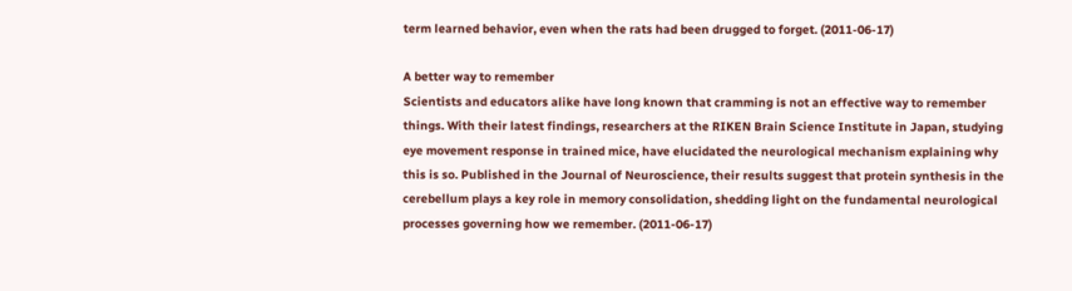term learned behavior, even when the rats had been drugged to forget. (2011-06-17)

A better way to remember
Scientists and educators alike have long known that cramming is not an effective way to remember things. With their latest findings, researchers at the RIKEN Brain Science Institute in Japan, studying eye movement response in trained mice, have elucidated the neurological mechanism explaining why this is so. Published in the Journal of Neuroscience, their results suggest that protein synthesis in the cerebellum plays a key role in memory consolidation, shedding light on the fundamental neurological processes governing how we remember. (2011-06-17)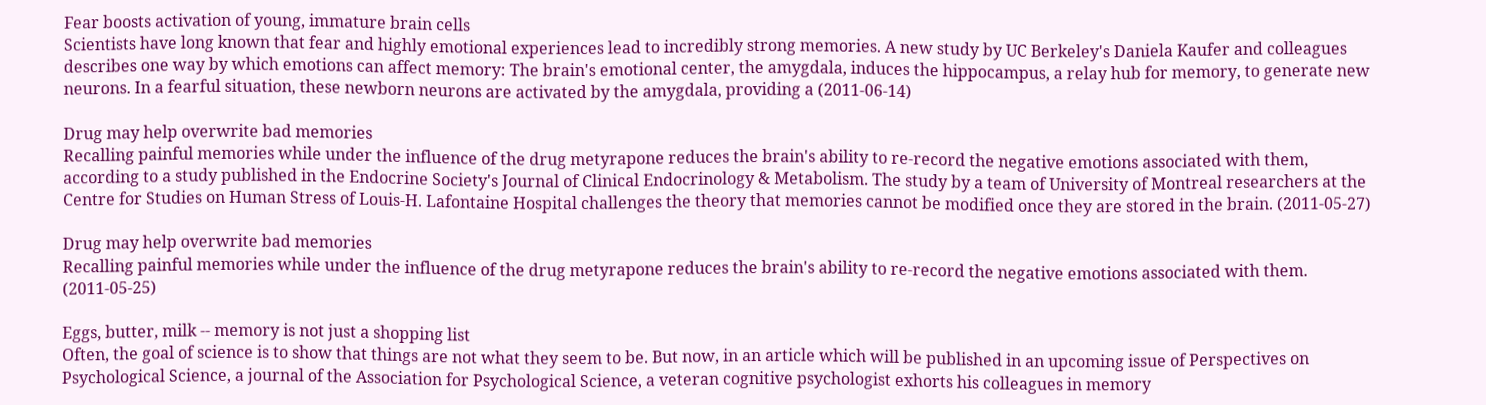Fear boosts activation of young, immature brain cells
Scientists have long known that fear and highly emotional experiences lead to incredibly strong memories. A new study by UC Berkeley's Daniela Kaufer and colleagues describes one way by which emotions can affect memory: The brain's emotional center, the amygdala, induces the hippocampus, a relay hub for memory, to generate new neurons. In a fearful situation, these newborn neurons are activated by the amygdala, providing a (2011-06-14)

Drug may help overwrite bad memories
Recalling painful memories while under the influence of the drug metyrapone reduces the brain's ability to re-record the negative emotions associated with them, according to a study published in the Endocrine Society's Journal of Clinical Endocrinology & Metabolism. The study by a team of University of Montreal researchers at the Centre for Studies on Human Stress of Louis-H. Lafontaine Hospital challenges the theory that memories cannot be modified once they are stored in the brain. (2011-05-27)

Drug may help overwrite bad memories
Recalling painful memories while under the influence of the drug metyrapone reduces the brain's ability to re-record the negative emotions associated with them. (2011-05-25)

Eggs, butter, milk -- memory is not just a shopping list
Often, the goal of science is to show that things are not what they seem to be. But now, in an article which will be published in an upcoming issue of Perspectives on Psychological Science, a journal of the Association for Psychological Science, a veteran cognitive psychologist exhorts his colleagues in memory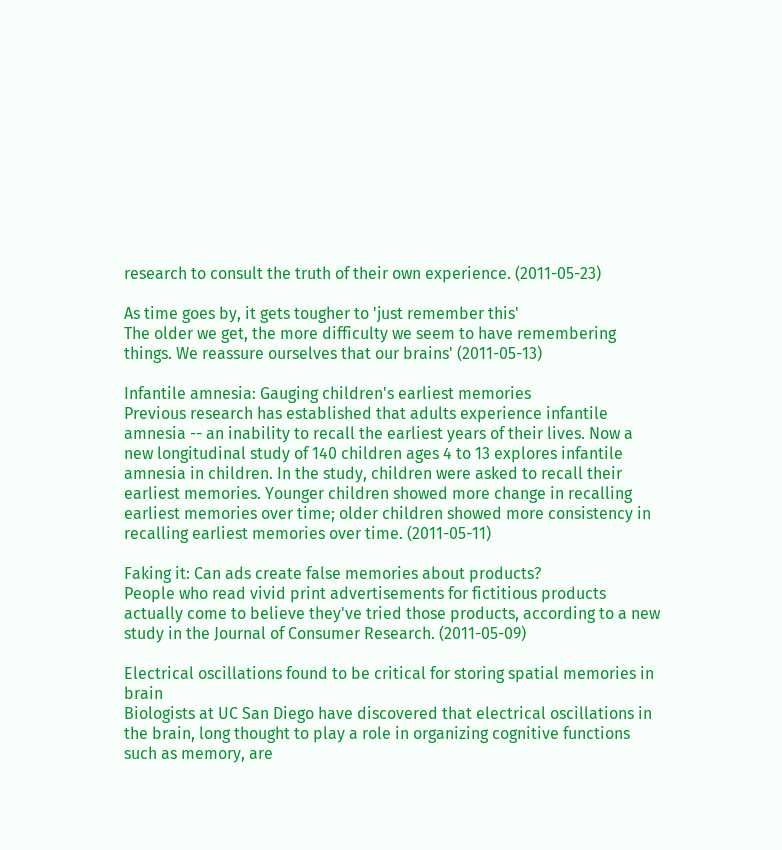research to consult the truth of their own experience. (2011-05-23)

As time goes by, it gets tougher to 'just remember this'
The older we get, the more difficulty we seem to have remembering things. We reassure ourselves that our brains' (2011-05-13)

Infantile amnesia: Gauging children's earliest memories
Previous research has established that adults experience infantile amnesia -- an inability to recall the earliest years of their lives. Now a new longitudinal study of 140 children ages 4 to 13 explores infantile amnesia in children. In the study, children were asked to recall their earliest memories. Younger children showed more change in recalling earliest memories over time; older children showed more consistency in recalling earliest memories over time. (2011-05-11)

Faking it: Can ads create false memories about products?
People who read vivid print advertisements for fictitious products actually come to believe they've tried those products, according to a new study in the Journal of Consumer Research. (2011-05-09)

Electrical oscillations found to be critical for storing spatial memories in brain
Biologists at UC San Diego have discovered that electrical oscillations in the brain, long thought to play a role in organizing cognitive functions such as memory, are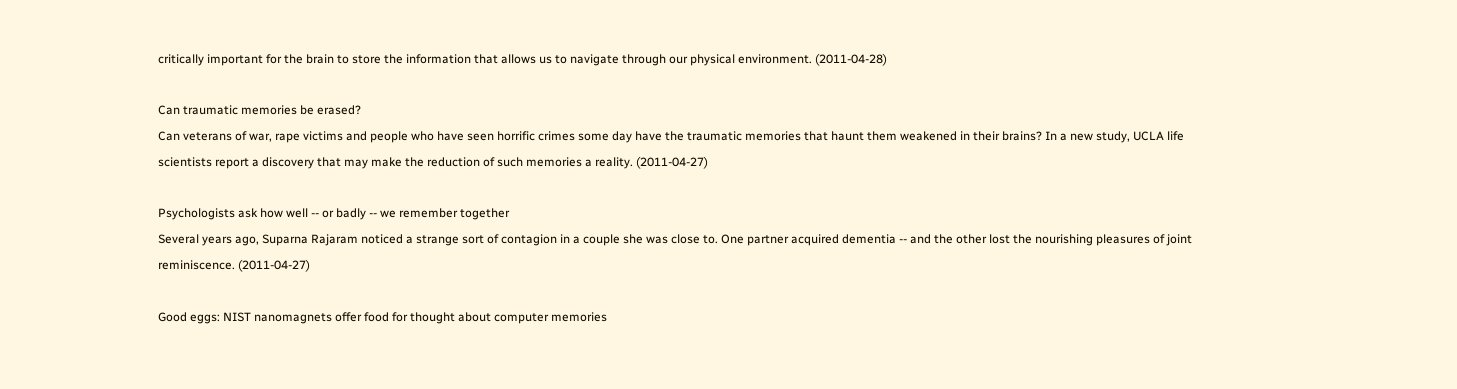critically important for the brain to store the information that allows us to navigate through our physical environment. (2011-04-28)

Can traumatic memories be erased?
Can veterans of war, rape victims and people who have seen horrific crimes some day have the traumatic memories that haunt them weakened in their brains? In a new study, UCLA life scientists report a discovery that may make the reduction of such memories a reality. (2011-04-27)

Psychologists ask how well -- or badly -- we remember together
Several years ago, Suparna Rajaram noticed a strange sort of contagion in a couple she was close to. One partner acquired dementia -- and the other lost the nourishing pleasures of joint reminiscence. (2011-04-27)

Good eggs: NIST nanomagnets offer food for thought about computer memories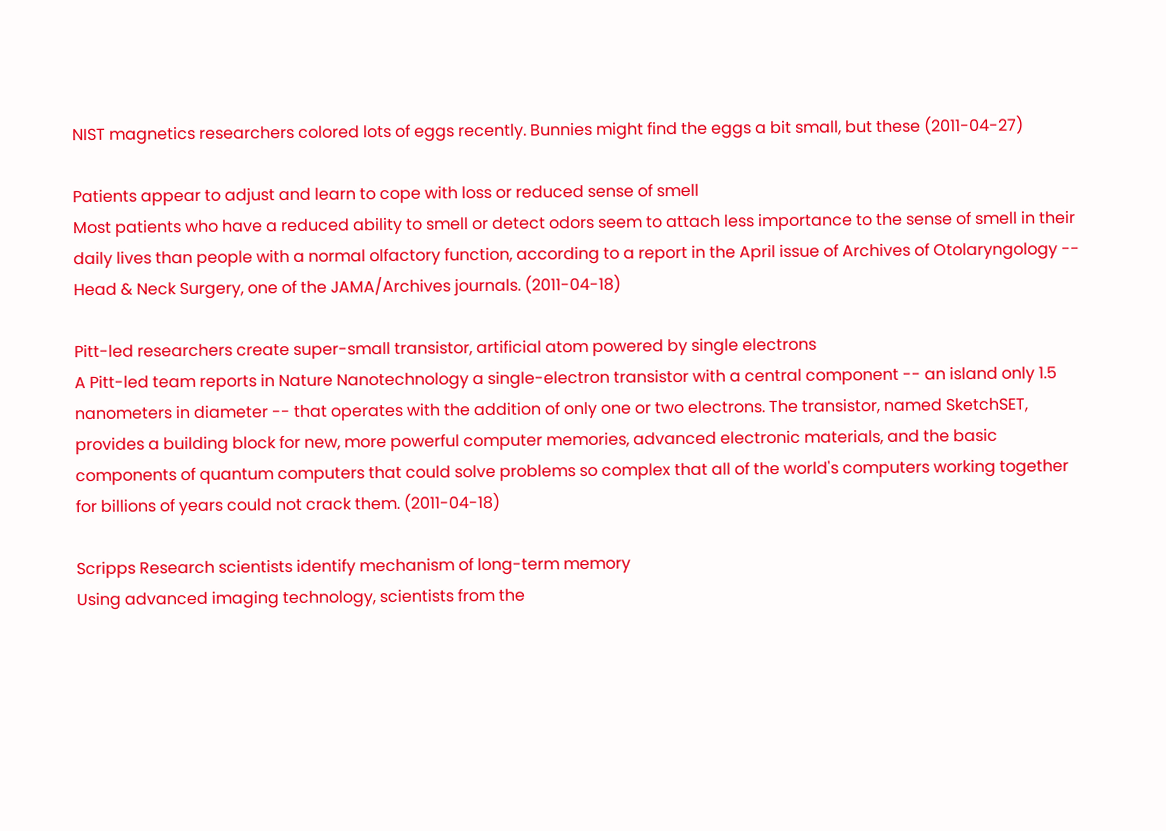NIST magnetics researchers colored lots of eggs recently. Bunnies might find the eggs a bit small, but these (2011-04-27)

Patients appear to adjust and learn to cope with loss or reduced sense of smell
Most patients who have a reduced ability to smell or detect odors seem to attach less importance to the sense of smell in their daily lives than people with a normal olfactory function, according to a report in the April issue of Archives of Otolaryngology -- Head & Neck Surgery, one of the JAMA/Archives journals. (2011-04-18)

Pitt-led researchers create super-small transistor, artificial atom powered by single electrons
A Pitt-led team reports in Nature Nanotechnology a single-electron transistor with a central component -- an island only 1.5 nanometers in diameter -- that operates with the addition of only one or two electrons. The transistor, named SketchSET, provides a building block for new, more powerful computer memories, advanced electronic materials, and the basic components of quantum computers that could solve problems so complex that all of the world's computers working together for billions of years could not crack them. (2011-04-18)

Scripps Research scientists identify mechanism of long-term memory
Using advanced imaging technology, scientists from the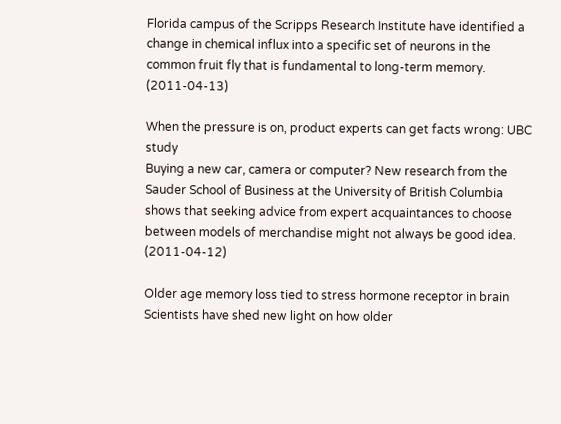Florida campus of the Scripps Research Institute have identified a change in chemical influx into a specific set of neurons in the common fruit fly that is fundamental to long-term memory. (2011-04-13)

When the pressure is on, product experts can get facts wrong: UBC study
Buying a new car, camera or computer? New research from the Sauder School of Business at the University of British Columbia shows that seeking advice from expert acquaintances to choose between models of merchandise might not always be good idea. (2011-04-12)

Older age memory loss tied to stress hormone receptor in brain
Scientists have shed new light on how older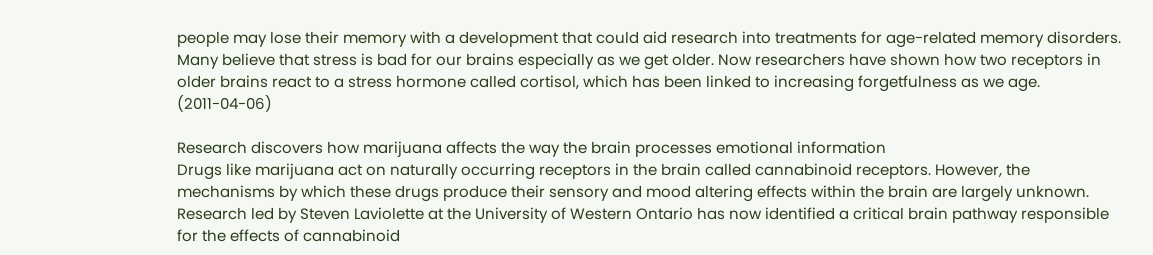people may lose their memory with a development that could aid research into treatments for age-related memory disorders. Many believe that stress is bad for our brains especially as we get older. Now researchers have shown how two receptors in older brains react to a stress hormone called cortisol, which has been linked to increasing forgetfulness as we age. (2011-04-06)

Research discovers how marijuana affects the way the brain processes emotional information
Drugs like marijuana act on naturally occurring receptors in the brain called cannabinoid receptors. However, the mechanisms by which these drugs produce their sensory and mood altering effects within the brain are largely unknown. Research led by Steven Laviolette at the University of Western Ontario has now identified a critical brain pathway responsible for the effects of cannabinoid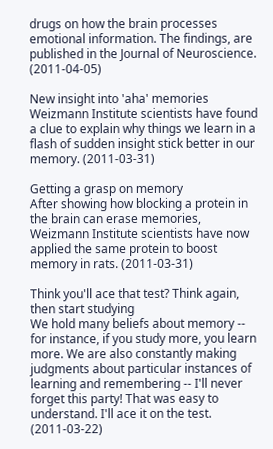drugs on how the brain processes emotional information. The findings, are published in the Journal of Neuroscience. (2011-04-05)

New insight into 'aha' memories
Weizmann Institute scientists have found a clue to explain why things we learn in a flash of sudden insight stick better in our memory. (2011-03-31)

Getting a grasp on memory
After showing how blocking a protein in the brain can erase memories, Weizmann Institute scientists have now applied the same protein to boost memory in rats. (2011-03-31)

Think you'll ace that test? Think again, then start studying
We hold many beliefs about memory -- for instance, if you study more, you learn more. We are also constantly making judgments about particular instances of learning and remembering -- I'll never forget this party! That was easy to understand. I'll ace it on the test. (2011-03-22)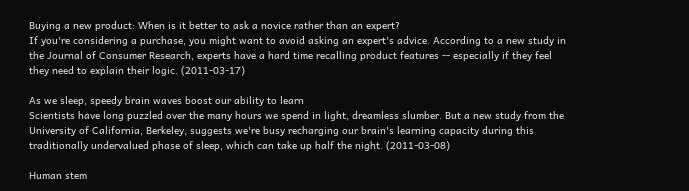Buying a new product: When is it better to ask a novice rather than an expert?
If you're considering a purchase, you might want to avoid asking an expert's advice. According to a new study in the Journal of Consumer Research, experts have a hard time recalling product features -- especially if they feel they need to explain their logic. (2011-03-17)

As we sleep, speedy brain waves boost our ability to learn
Scientists have long puzzled over the many hours we spend in light, dreamless slumber. But a new study from the University of California, Berkeley, suggests we're busy recharging our brain's learning capacity during this traditionally undervalued phase of sleep, which can take up half the night. (2011-03-08)

Human stem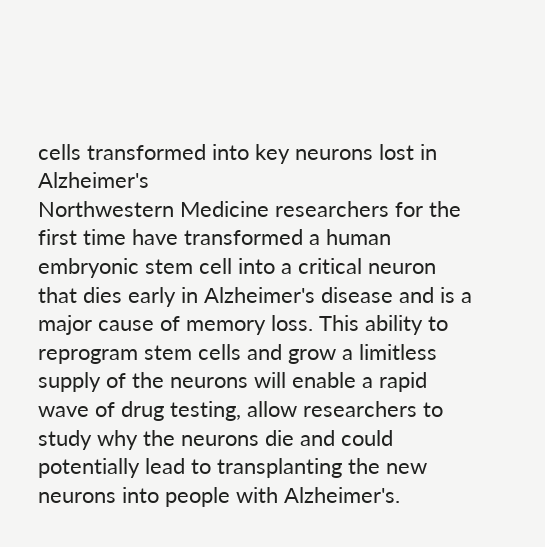cells transformed into key neurons lost in Alzheimer's
Northwestern Medicine researchers for the first time have transformed a human embryonic stem cell into a critical neuron that dies early in Alzheimer's disease and is a major cause of memory loss. This ability to reprogram stem cells and grow a limitless supply of the neurons will enable a rapid wave of drug testing, allow researchers to study why the neurons die and could potentially lead to transplanting the new neurons into people with Alzheimer's.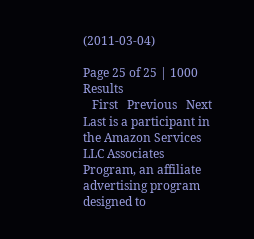(2011-03-04)

Page 25 of 25 | 1000 Results
   First   Previous   Next      Last is a participant in the Amazon Services LLC Associates Program, an affiliate advertising program designed to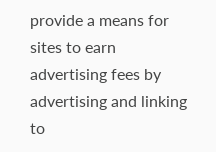provide a means for sites to earn advertising fees by advertising and linking to